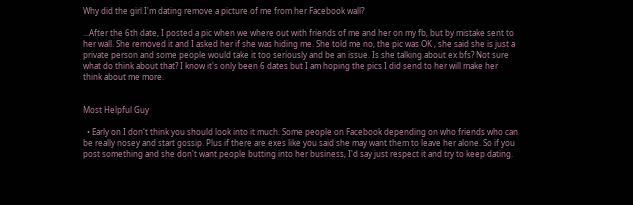Why did the girl I'm dating remove a picture of me from her Facebook wall?

...After the 6th date, I posted a pic when we where out with friends of me and her on my fb, but by mistake sent to her wall. She removed it and I asked her if she was hiding me. She told me no, the pic was OK , she said she is just a private person and some people would take it too seriously and be an issue. Is she talking about ex bfs? Not sure what do think about that? I know it's only been 6 dates but I am hoping the pics I did send to her will make her think about me more.


Most Helpful Guy

  • Early on I don't think you should look into it much. Some people on Facebook depending on who friends who can be really nosey and start gossip. Plus if there are exes like you said she may want them to leave her alone. So if you post something and she don't want people butting into her business, I'd say just respect it and try to keep dating.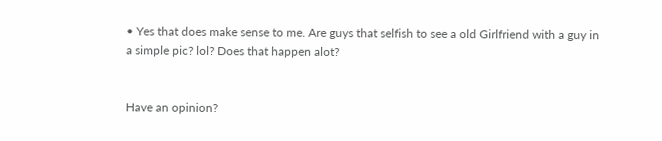• Yes that does make sense to me. Are guys that selfish to see a old Girlfriend with a guy in a simple pic? lol? Does that happen alot?


Have an opinion?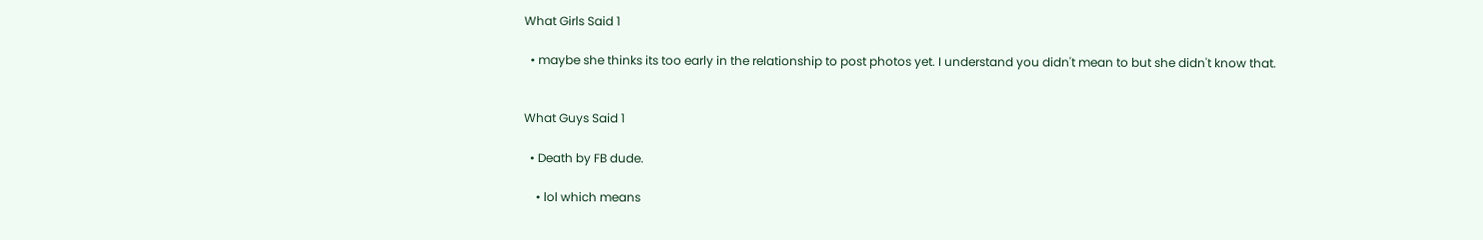What Girls Said 1

  • maybe she thinks its too early in the relationship to post photos yet. I understand you didn't mean to but she didn't know that.


What Guys Said 1

  • Death by FB dude.

    • lol which means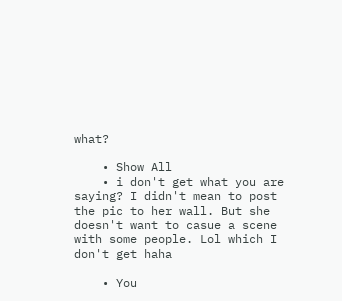what?

    • Show All
    • i don't get what you are saying? I didn't mean to post the pic to her wall. But she doesn't want to casue a scene with some people. Lol which I don't get haha

    • You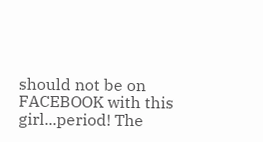should not be on FACEBOOK with this girl...period! The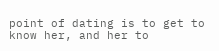point of dating is to get to know her, and her to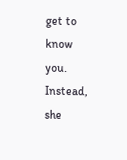get to know you. Instead, she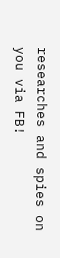researches and spies on you via FB!